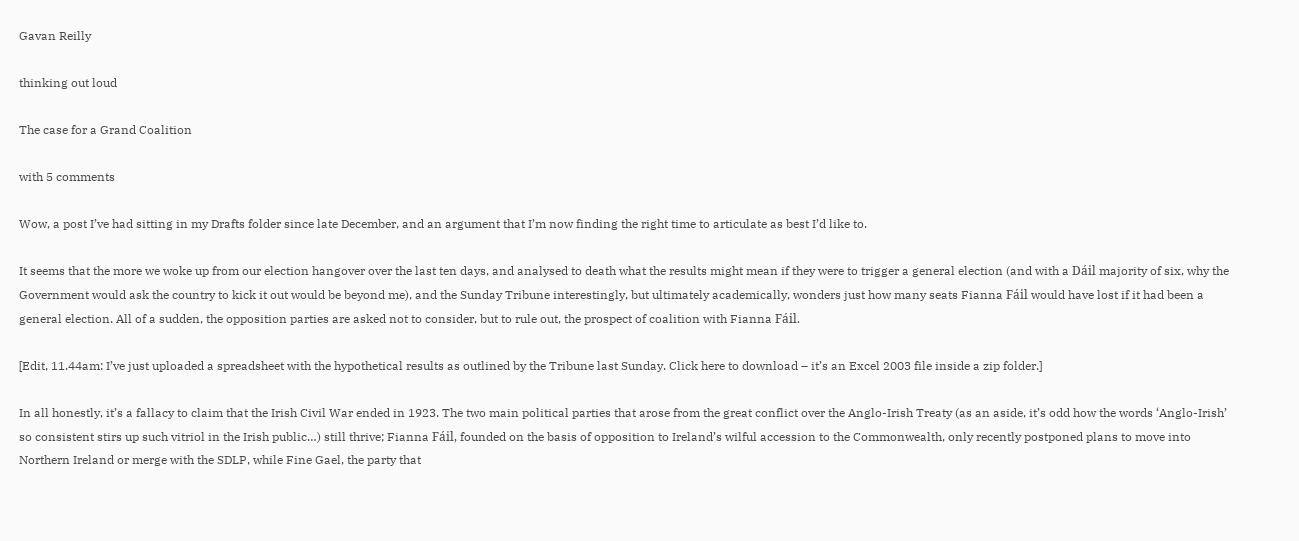Gavan Reilly

thinking out loud

The case for a Grand Coalition

with 5 comments

Wow, a post I’ve had sitting in my Drafts folder since late December, and an argument that I’m now finding the right time to articulate as best I’d like to.

It seems that the more we woke up from our election hangover over the last ten days, and analysed to death what the results might mean if they were to trigger a general election (and with a Dáil majority of six, why the Government would ask the country to kick it out would be beyond me), and the Sunday Tribune interestingly, but ultimately academically, wonders just how many seats Fianna Fáil would have lost if it had been a general election. All of a sudden, the opposition parties are asked not to consider, but to rule out, the prospect of coalition with Fianna Fáil.

[Edit, 11.44am: I’ve just uploaded a spreadsheet with the hypothetical results as outlined by the Tribune last Sunday. Click here to download – it’s an Excel 2003 file inside a zip folder.]

In all honestly, it’s a fallacy to claim that the Irish Civil War ended in 1923. The two main political parties that arose from the great conflict over the Anglo-Irish Treaty (as an aside, it’s odd how the words ‘Anglo-Irish’ so consistent stirs up such vitriol in the Irish public…) still thrive; Fianna Fáil, founded on the basis of opposition to Ireland’s wilful accession to the Commonwealth, only recently postponed plans to move into Northern Ireland or merge with the SDLP, while Fine Gael, the party that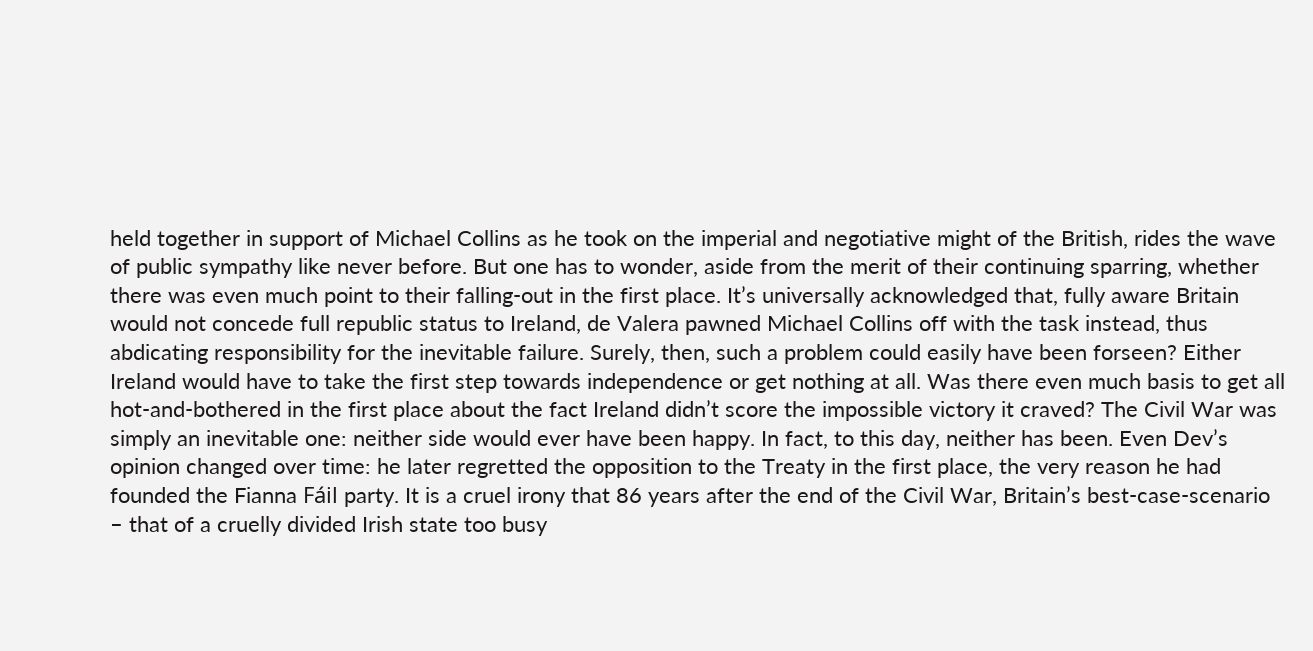held together in support of Michael Collins as he took on the imperial and negotiative might of the British, rides the wave of public sympathy like never before. But one has to wonder, aside from the merit of their continuing sparring, whether there was even much point to their falling-out in the first place. It’s universally acknowledged that, fully aware Britain would not concede full republic status to Ireland, de Valera pawned Michael Collins off with the task instead, thus abdicating responsibility for the inevitable failure. Surely, then, such a problem could easily have been forseen? Either Ireland would have to take the first step towards independence or get nothing at all. Was there even much basis to get all hot-and-bothered in the first place about the fact Ireland didn’t score the impossible victory it craved? The Civil War was simply an inevitable one: neither side would ever have been happy. In fact, to this day, neither has been. Even Dev’s opinion changed over time: he later regretted the opposition to the Treaty in the first place, the very reason he had founded the Fianna Fáil party. It is a cruel irony that 86 years after the end of the Civil War, Britain’s best-case-scenario – that of a cruelly divided Irish state too busy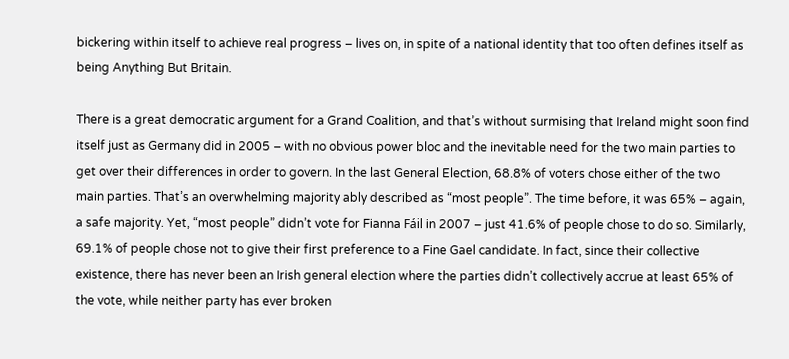bickering within itself to achieve real progress – lives on, in spite of a national identity that too often defines itself as being Anything But Britain.

There is a great democratic argument for a Grand Coalition, and that’s without surmising that Ireland might soon find itself just as Germany did in 2005 – with no obvious power bloc and the inevitable need for the two main parties to get over their differences in order to govern. In the last General Election, 68.8% of voters chose either of the two main parties. That’s an overwhelming majority ably described as “most people”. The time before, it was 65% – again, a safe majority. Yet, “most people” didn’t vote for Fianna Fáil in 2007 – just 41.6% of people chose to do so. Similarly, 69.1% of people chose not to give their first preference to a Fine Gael candidate. In fact, since their collective existence, there has never been an Irish general election where the parties didn’t collectively accrue at least 65% of the vote, while neither party has ever broken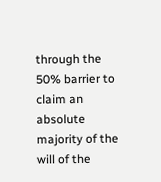through the 50% barrier to claim an absolute majority of the will of the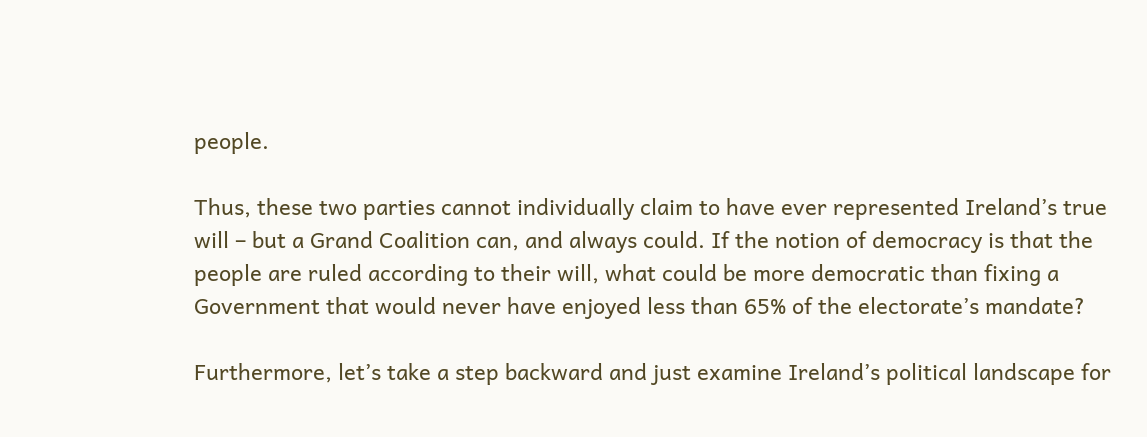people.

Thus, these two parties cannot individually claim to have ever represented Ireland’s true will – but a Grand Coalition can, and always could. If the notion of democracy is that the people are ruled according to their will, what could be more democratic than fixing a Government that would never have enjoyed less than 65% of the electorate’s mandate?

Furthermore, let’s take a step backward and just examine Ireland’s political landscape for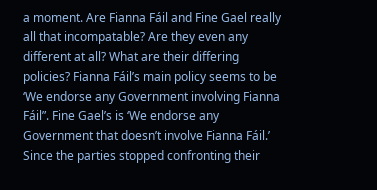a moment. Are Fianna Fáil and Fine Gael really all that incompatable? Are they even any different at all? What are their differing policies? Fianna Fáil’s main policy seems to be ‘We endorse any Government involving Fianna Fáil”. Fine Gael’s is ‘We endorse any Government that doesn’t involve Fianna Fáil.’ Since the parties stopped confronting their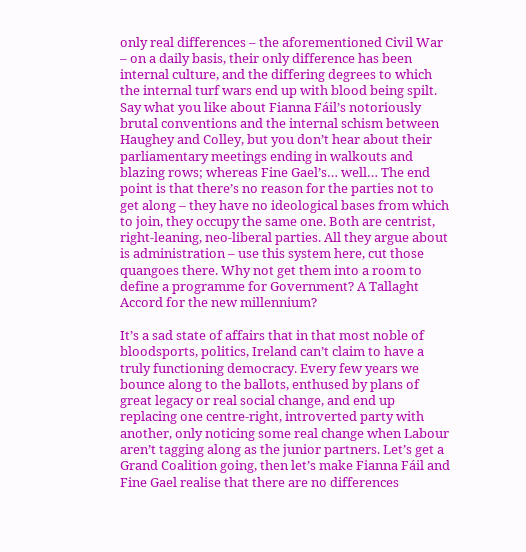only real differences – the aforementioned Civil War – on a daily basis, their only difference has been internal culture, and the differing degrees to which the internal turf wars end up with blood being spilt. Say what you like about Fianna Fáil’s notoriously brutal conventions and the internal schism between Haughey and Colley, but you don’t hear about their parliamentary meetings ending in walkouts and blazing rows; whereas Fine Gael’s… well… The end point is that there’s no reason for the parties not to get along – they have no ideological bases from which to join, they occupy the same one. Both are centrist, right-leaning, neo-liberal parties. All they argue about is administration – use this system here, cut those quangoes there. Why not get them into a room to define a programme for Government? A Tallaght Accord for the new millennium?

It’s a sad state of affairs that in that most noble of bloodsports, politics, Ireland can’t claim to have a truly functioning democracy. Every few years we bounce along to the ballots, enthused by plans of great legacy or real social change, and end up replacing one centre-right, introverted party with another, only noticing some real change when Labour aren’t tagging along as the junior partners. Let’s get a Grand Coalition going, then let’s make Fianna Fáil and Fine Gael realise that there are no differences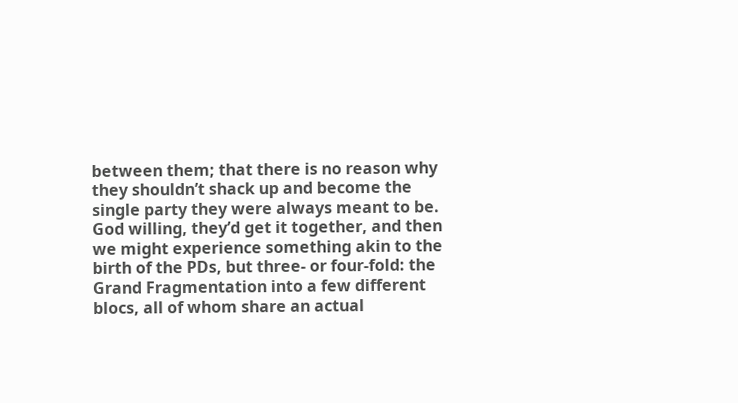between them; that there is no reason why they shouldn’t shack up and become the single party they were always meant to be. God willing, they’d get it together, and then we might experience something akin to the birth of the PDs, but three- or four-fold: the Grand Fragmentation into a few different blocs, all of whom share an actual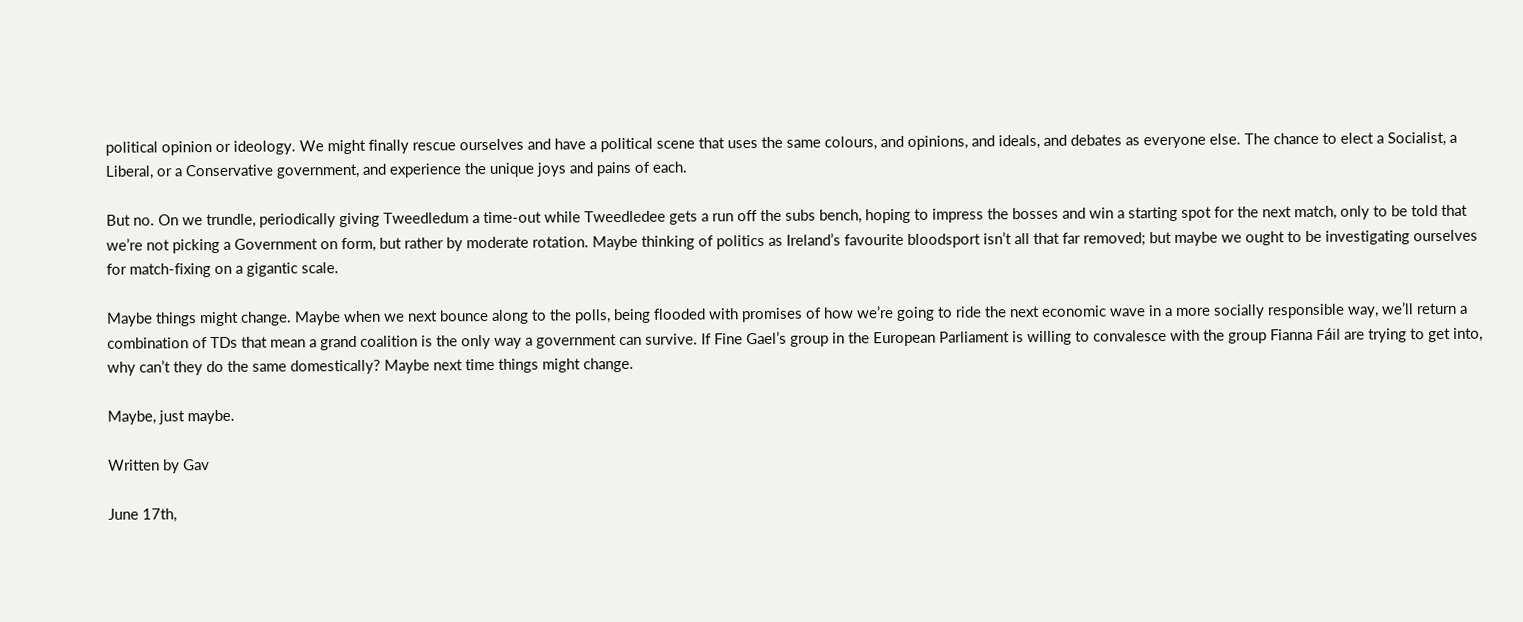political opinion or ideology. We might finally rescue ourselves and have a political scene that uses the same colours, and opinions, and ideals, and debates as everyone else. The chance to elect a Socialist, a Liberal, or a Conservative government, and experience the unique joys and pains of each.

But no. On we trundle, periodically giving Tweedledum a time-out while Tweedledee gets a run off the subs bench, hoping to impress the bosses and win a starting spot for the next match, only to be told that we’re not picking a Government on form, but rather by moderate rotation. Maybe thinking of politics as Ireland’s favourite bloodsport isn’t all that far removed; but maybe we ought to be investigating ourselves for match-fixing on a gigantic scale.

Maybe things might change. Maybe when we next bounce along to the polls, being flooded with promises of how we’re going to ride the next economic wave in a more socially responsible way, we’ll return a combination of TDs that mean a grand coalition is the only way a government can survive. If Fine Gael’s group in the European Parliament is willing to convalesce with the group Fianna Fáil are trying to get into, why can’t they do the same domestically? Maybe next time things might change.

Maybe, just maybe.

Written by Gav

June 17th,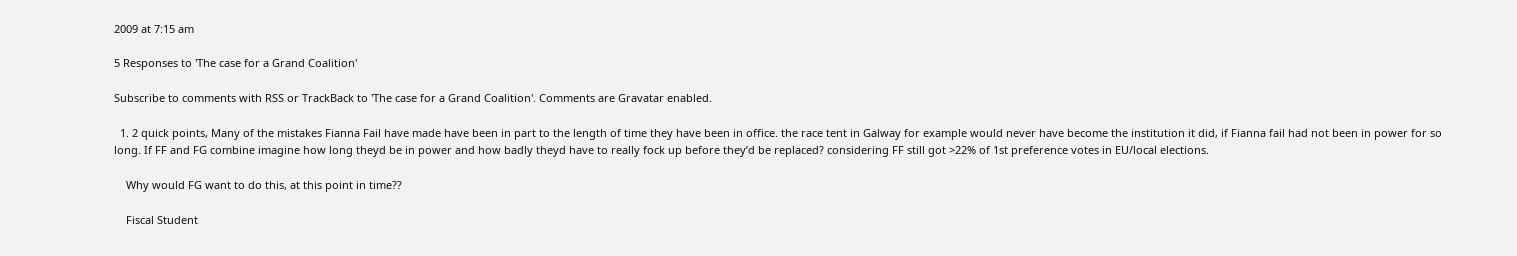2009 at 7:15 am

5 Responses to 'The case for a Grand Coalition'

Subscribe to comments with RSS or TrackBack to 'The case for a Grand Coalition'. Comments are Gravatar enabled.

  1. 2 quick points, Many of the mistakes Fianna Fail have made have been in part to the length of time they have been in office. the race tent in Galway for example would never have become the institution it did, if Fianna fail had not been in power for so long. If FF and FG combine imagine how long theyd be in power and how badly theyd have to really fock up before they’d be replaced? considering FF still got >22% of 1st preference votes in EU/local elections.

    Why would FG want to do this, at this point in time??

    Fiscal Student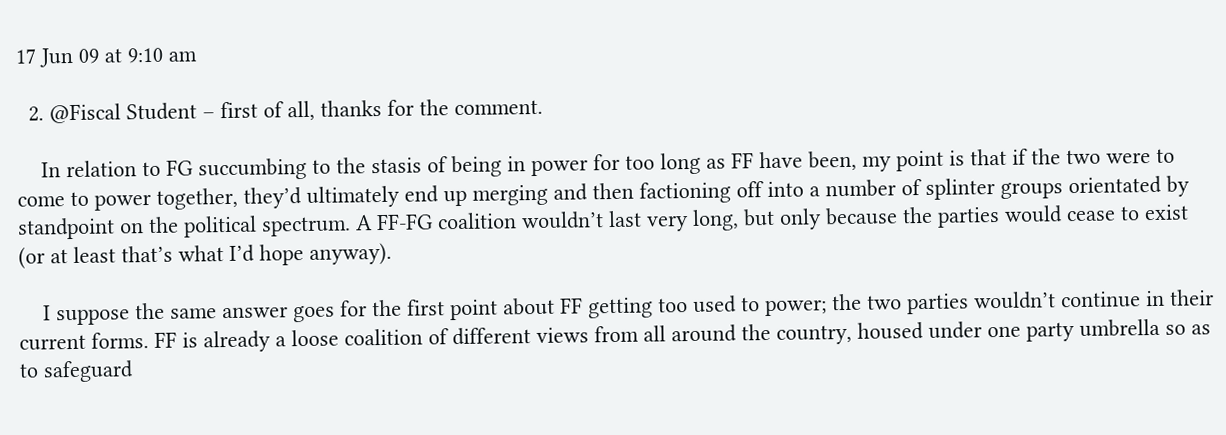17 Jun 09 at 9:10 am

  2. @Fiscal Student – first of all, thanks for the comment.

    In relation to FG succumbing to the stasis of being in power for too long as FF have been, my point is that if the two were to come to power together, they’d ultimately end up merging and then factioning off into a number of splinter groups orientated by standpoint on the political spectrum. A FF-FG coalition wouldn’t last very long, but only because the parties would cease to exist (or at least that’s what I’d hope anyway).

    I suppose the same answer goes for the first point about FF getting too used to power; the two parties wouldn’t continue in their current forms. FF is already a loose coalition of different views from all around the country, housed under one party umbrella so as to safeguard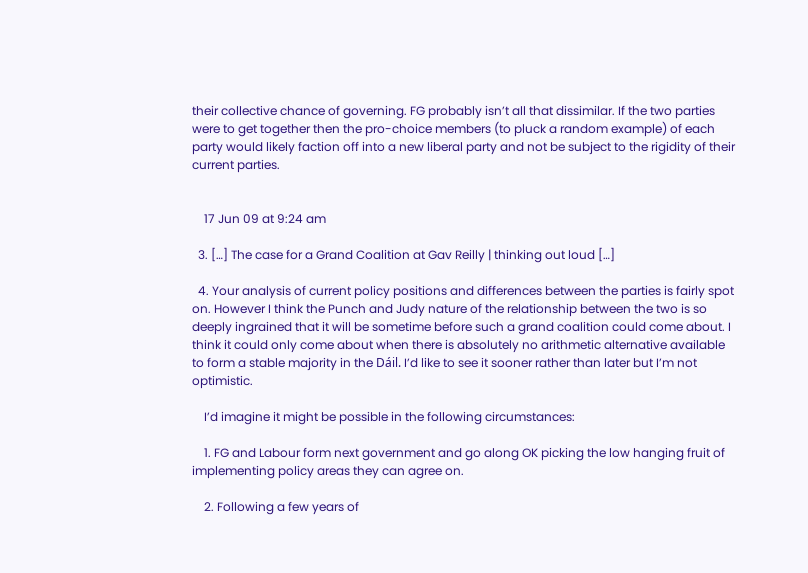their collective chance of governing. FG probably isn’t all that dissimilar. If the two parties were to get together then the pro-choice members (to pluck a random example) of each party would likely faction off into a new liberal party and not be subject to the rigidity of their current parties.


    17 Jun 09 at 9:24 am

  3. […] The case for a Grand Coalition at Gav Reilly | thinking out loud […]

  4. Your analysis of current policy positions and differences between the parties is fairly spot on. However I think the Punch and Judy nature of the relationship between the two is so deeply ingrained that it will be sometime before such a grand coalition could come about. I think it could only come about when there is absolutely no arithmetic alternative available to form a stable majority in the Dáil. I’d like to see it sooner rather than later but I’m not optimistic.

    I’d imagine it might be possible in the following circumstances:

    1. FG and Labour form next government and go along OK picking the low hanging fruit of implementing policy areas they can agree on.

    2. Following a few years of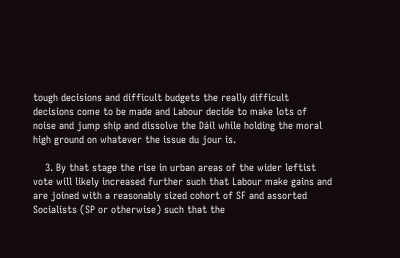tough decisions and difficult budgets the really difficult decisions come to be made and Labour decide to make lots of noise and jump ship and dissolve the Dáil while holding the moral high ground on whatever the issue du jour is.

    3. By that stage the rise in urban areas of the wider leftist vote will likely increased further such that Labour make gains and are joined with a reasonably sized cohort of SF and assorted Socialists (SP or otherwise) such that the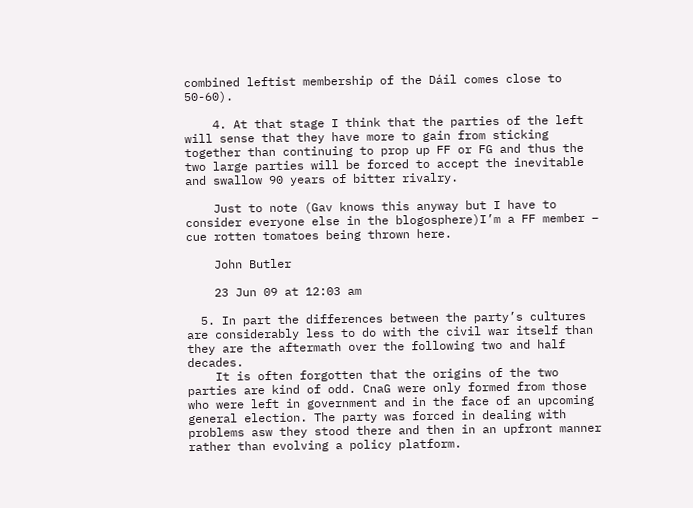combined leftist membership of the Dáil comes close to 50-60).

    4. At that stage I think that the parties of the left will sense that they have more to gain from sticking together than continuing to prop up FF or FG and thus the two large parties will be forced to accept the inevitable and swallow 90 years of bitter rivalry.

    Just to note (Gav knows this anyway but I have to consider everyone else in the blogosphere)I’m a FF member – cue rotten tomatoes being thrown here.

    John Butler

    23 Jun 09 at 12:03 am

  5. In part the differences between the party’s cultures are considerably less to do with the civil war itself than they are the aftermath over the following two and half decades.
    It is often forgotten that the origins of the two parties are kind of odd. CnaG were only formed from those who were left in government and in the face of an upcoming general election. The party was forced in dealing with problems asw they stood there and then in an upfront manner rather than evolving a policy platform.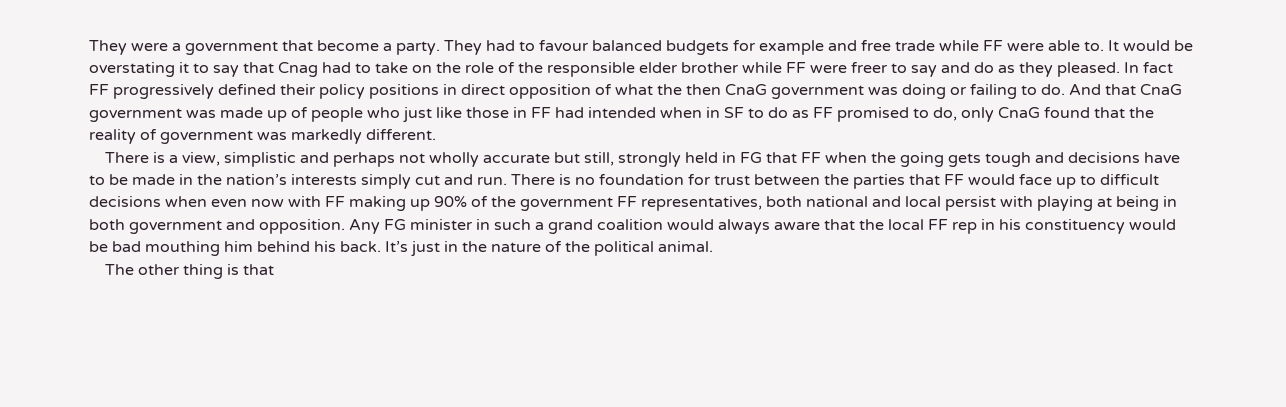They were a government that become a party. They had to favour balanced budgets for example and free trade while FF were able to. It would be overstating it to say that Cnag had to take on the role of the responsible elder brother while FF were freer to say and do as they pleased. In fact FF progressively defined their policy positions in direct opposition of what the then CnaG government was doing or failing to do. And that CnaG government was made up of people who just like those in FF had intended when in SF to do as FF promised to do, only CnaG found that the reality of government was markedly different.
    There is a view, simplistic and perhaps not wholly accurate but still, strongly held in FG that FF when the going gets tough and decisions have to be made in the nation’s interests simply cut and run. There is no foundation for trust between the parties that FF would face up to difficult decisions when even now with FF making up 90% of the government FF representatives, both national and local persist with playing at being in both government and opposition. Any FG minister in such a grand coalition would always aware that the local FF rep in his constituency would be bad mouthing him behind his back. It’s just in the nature of the political animal.
    The other thing is that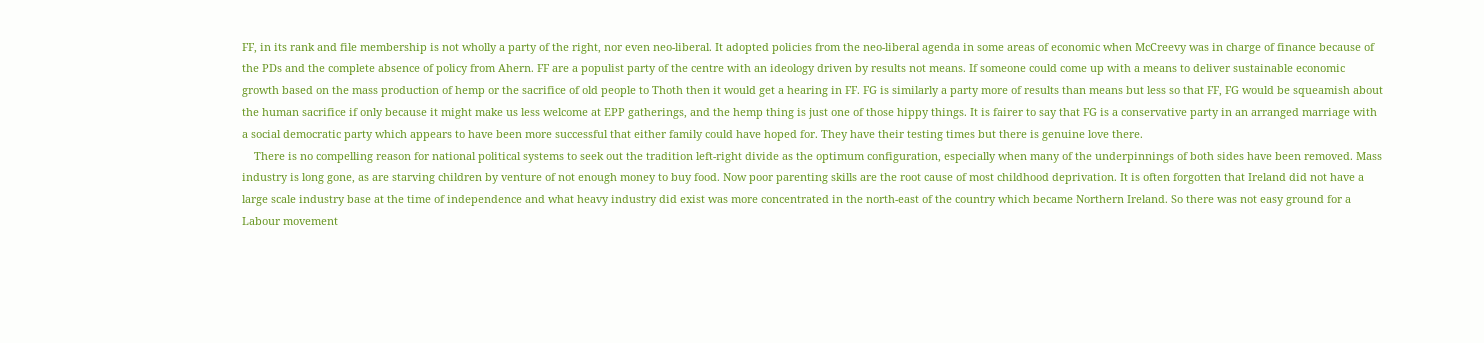FF, in its rank and file membership is not wholly a party of the right, nor even neo-liberal. It adopted policies from the neo-liberal agenda in some areas of economic when McCreevy was in charge of finance because of the PDs and the complete absence of policy from Ahern. FF are a populist party of the centre with an ideology driven by results not means. If someone could come up with a means to deliver sustainable economic growth based on the mass production of hemp or the sacrifice of old people to Thoth then it would get a hearing in FF. FG is similarly a party more of results than means but less so that FF, FG would be squeamish about the human sacrifice if only because it might make us less welcome at EPP gatherings, and the hemp thing is just one of those hippy things. It is fairer to say that FG is a conservative party in an arranged marriage with a social democratic party which appears to have been more successful that either family could have hoped for. They have their testing times but there is genuine love there.
    There is no compelling reason for national political systems to seek out the tradition left-right divide as the optimum configuration, especially when many of the underpinnings of both sides have been removed. Mass industry is long gone, as are starving children by venture of not enough money to buy food. Now poor parenting skills are the root cause of most childhood deprivation. It is often forgotten that Ireland did not have a large scale industry base at the time of independence and what heavy industry did exist was more concentrated in the north-east of the country which became Northern Ireland. So there was not easy ground for a Labour movement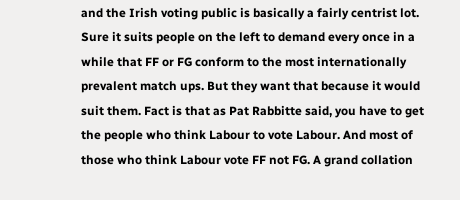and the Irish voting public is basically a fairly centrist lot. Sure it suits people on the left to demand every once in a while that FF or FG conform to the most internationally prevalent match ups. But they want that because it would suit them. Fact is that as Pat Rabbitte said, you have to get the people who think Labour to vote Labour. And most of those who think Labour vote FF not FG. A grand collation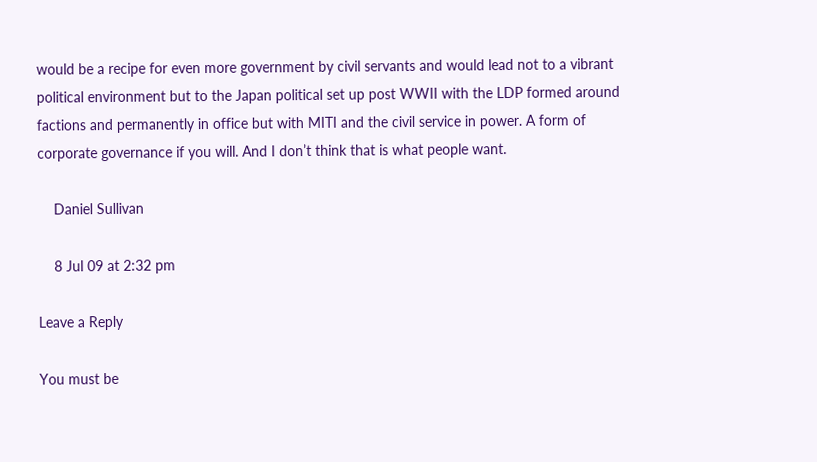would be a recipe for even more government by civil servants and would lead not to a vibrant political environment but to the Japan political set up post WWII with the LDP formed around factions and permanently in office but with MITI and the civil service in power. A form of corporate governance if you will. And I don’t think that is what people want.

    Daniel Sullivan

    8 Jul 09 at 2:32 pm

Leave a Reply

You must be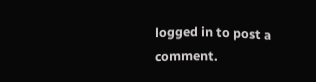logged in to post a comment.